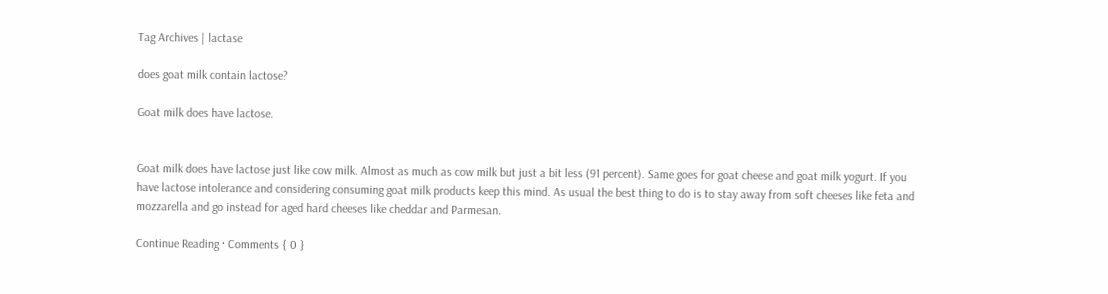Tag Archives | lactase

does goat milk contain lactose?

Goat milk does have lactose.


Goat milk does have lactose just like cow milk. Almost as much as cow milk but just a bit less (91 percent). Same goes for goat cheese and goat milk yogurt. If you have lactose intolerance and considering consuming goat milk products keep this mind. As usual the best thing to do is to stay away from soft cheeses like feta and mozzarella and go instead for aged hard cheeses like cheddar and Parmesan.

Continue Reading · Comments { 0 }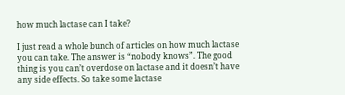how much lactase can I take?

I just read a whole bunch of articles on how much lactase you can take. The answer is “nobody knows”. The good thing is you can’t overdose on lactase and it doesn’t have any side effects. So take some lactase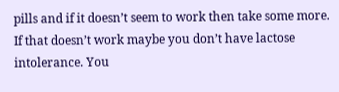pills and if it doesn’t seem to work then take some more. If that doesn’t work maybe you don’t have lactose intolerance. You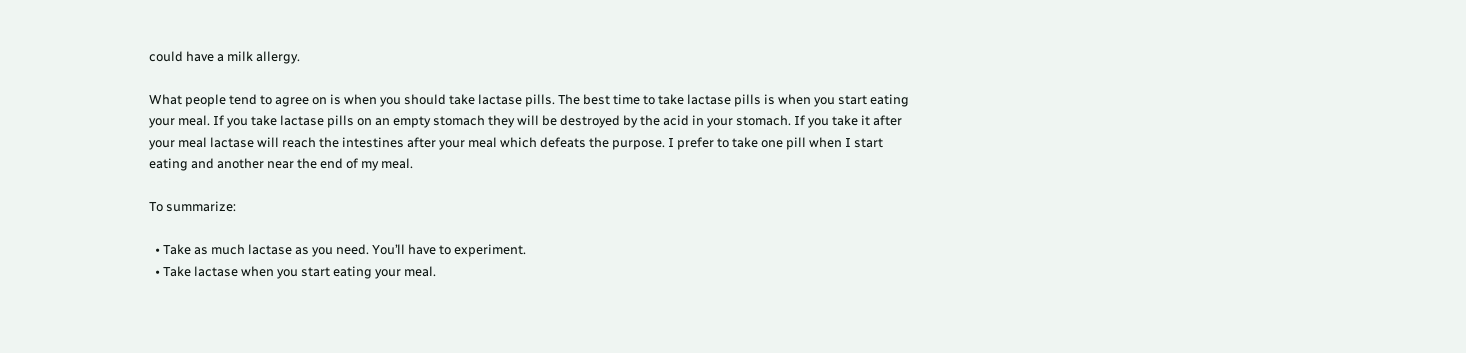could have a milk allergy.

What people tend to agree on is when you should take lactase pills. The best time to take lactase pills is when you start eating your meal. If you take lactase pills on an empty stomach they will be destroyed by the acid in your stomach. If you take it after your meal lactase will reach the intestines after your meal which defeats the purpose. I prefer to take one pill when I start eating and another near the end of my meal.

To summarize:

  • Take as much lactase as you need. You’ll have to experiment.
  • Take lactase when you start eating your meal.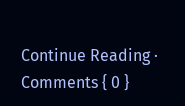Continue Reading · Comments { 0 }